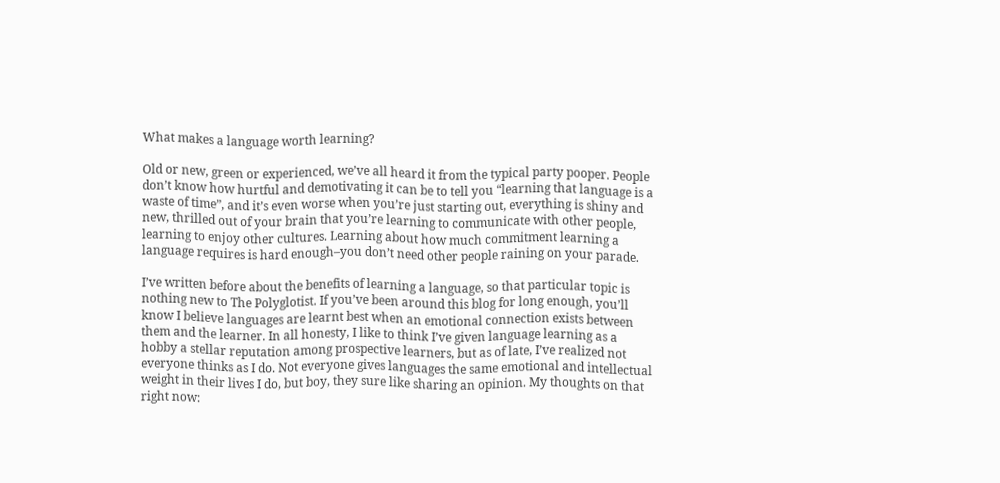What makes a language worth learning?

Old or new, green or experienced, we’ve all heard it from the typical party pooper. People don’t know how hurtful and demotivating it can be to tell you “learning that language is a waste of time”, and it’s even worse when you’re just starting out, everything is shiny and new, thrilled out of your brain that you’re learning to communicate with other people, learning to enjoy other cultures. Learning about how much commitment learning a language requires is hard enough–you don’t need other people raining on your parade.

I’ve written before about the benefits of learning a language, so that particular topic is nothing new to The Polyglotist. If you’ve been around this blog for long enough, you’ll know I believe languages are learnt best when an emotional connection exists between them and the learner. In all honesty, I like to think I’ve given language learning as a hobby a stellar reputation among prospective learners, but as of late, I’ve realized not everyone thinks as I do. Not everyone gives languages the same emotional and intellectual weight in their lives I do, but boy, they sure like sharing an opinion. My thoughts on that right now: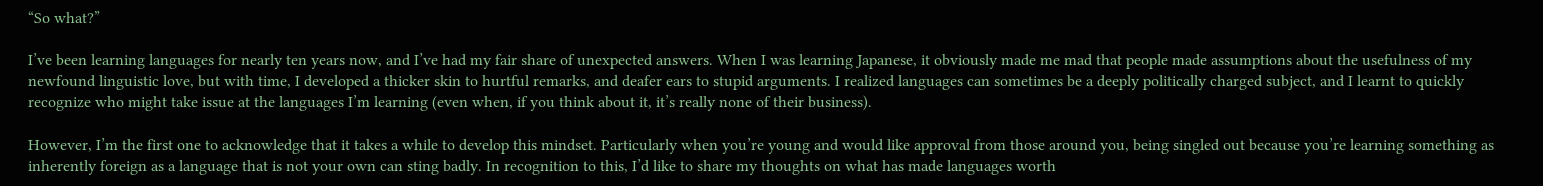“So what?”

I’ve been learning languages for nearly ten years now, and I’ve had my fair share of unexpected answers. When I was learning Japanese, it obviously made me mad that people made assumptions about the usefulness of my newfound linguistic love, but with time, I developed a thicker skin to hurtful remarks, and deafer ears to stupid arguments. I realized languages can sometimes be a deeply politically charged subject, and I learnt to quickly recognize who might take issue at the languages I’m learning (even when, if you think about it, it’s really none of their business).

However, I’m the first one to acknowledge that it takes a while to develop this mindset. Particularly when you’re young and would like approval from those around you, being singled out because you’re learning something as inherently foreign as a language that is not your own can sting badly. In recognition to this, I’d like to share my thoughts on what has made languages worth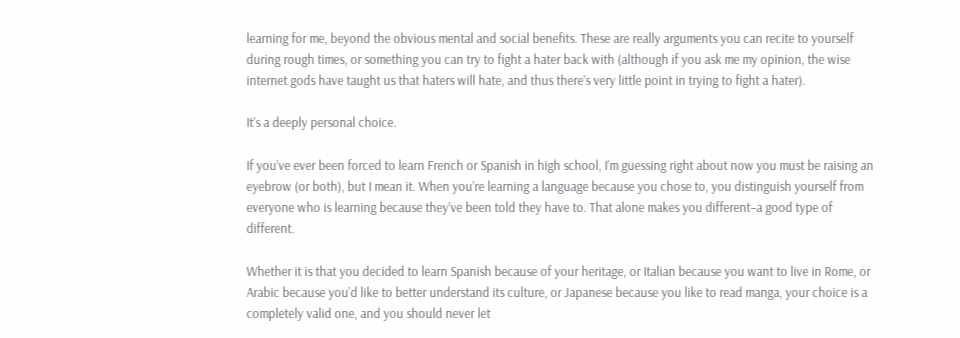learning for me, beyond the obvious mental and social benefits. These are really arguments you can recite to yourself during rough times, or something you can try to fight a hater back with (although if you ask me my opinion, the wise internet gods have taught us that haters will hate, and thus there’s very little point in trying to fight a hater).

It’s a deeply personal choice.

If you’ve ever been forced to learn French or Spanish in high school, I’m guessing right about now you must be raising an eyebrow (or both), but I mean it. When you’re learning a language because you chose to, you distinguish yourself from everyone who is learning because they’ve been told they have to. That alone makes you different–a good type of different.

Whether it is that you decided to learn Spanish because of your heritage, or Italian because you want to live in Rome, or Arabic because you’d like to better understand its culture, or Japanese because you like to read manga, your choice is a completely valid one, and you should never let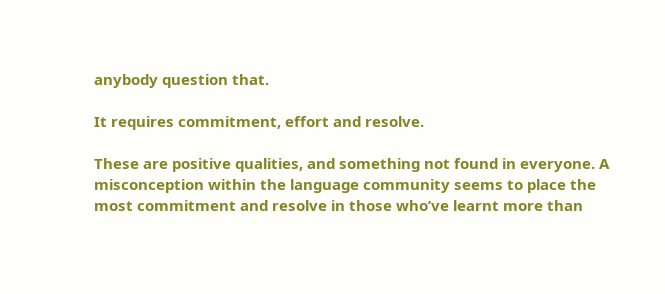anybody question that.

It requires commitment, effort and resolve.

These are positive qualities, and something not found in everyone. A misconception within the language community seems to place the most commitment and resolve in those who’ve learnt more than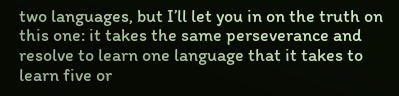two languages, but I’ll let you in on the truth on this one: it takes the same perseverance and resolve to learn one language that it takes to learn five or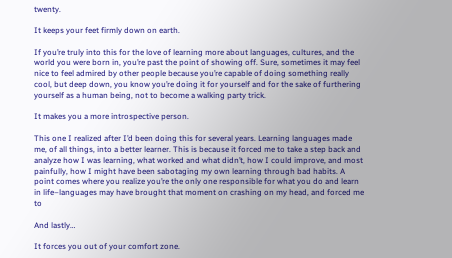twenty.

It keeps your feet firmly down on earth.

If you’re truly into this for the love of learning more about languages, cultures, and the world you were born in, you’re past the point of showing off. Sure, sometimes it may feel nice to feel admired by other people because you’re capable of doing something really cool, but deep down, you know you’re doing it for yourself and for the sake of furthering yourself as a human being, not to become a walking party trick.

It makes you a more introspective person.

This one I realized after I’d been doing this for several years. Learning languages made me, of all things, into a better learner. This is because it forced me to take a step back and analyze how I was learning, what worked and what didn’t, how I could improve, and most painfully, how I might have been sabotaging my own learning through bad habits. A point comes where you realize you’re the only one responsible for what you do and learn in life–languages may have brought that moment on crashing on my head, and forced me to

And lastly…

It forces you out of your comfort zone.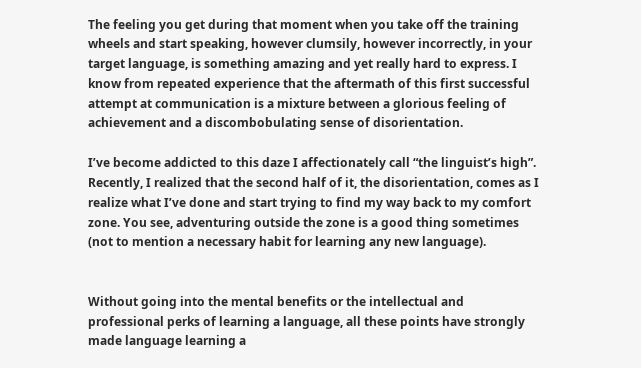The feeling you get during that moment when you take off the training wheels and start speaking, however clumsily, however incorrectly, in your target language, is something amazing and yet really hard to express. I know from repeated experience that the aftermath of this first successful attempt at communication is a mixture between a glorious feeling of achievement and a discombobulating sense of disorientation.

I’ve become addicted to this daze I affectionately call “the linguist’s high”. Recently, I realized that the second half of it, the disorientation, comes as I realize what I’ve done and start trying to find my way back to my comfort zone. You see, adventuring outside the zone is a good thing sometimes (not to mention a necessary habit for learning any new language).


Without going into the mental benefits or the intellectual and professional perks of learning a language, all these points have strongly made language learning a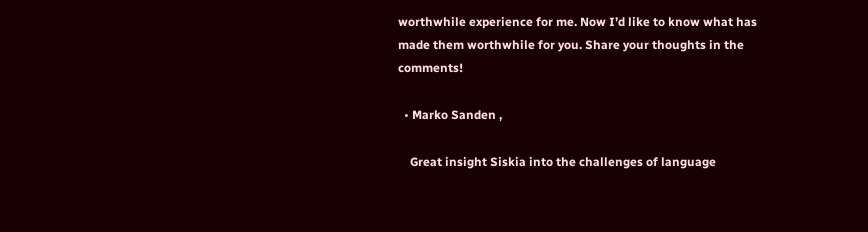worthwhile experience for me. Now I’d like to know what has made them worthwhile for you. Share your thoughts in the comments!

  • Marko Sanden ,

    Great insight Siskia into the challenges of language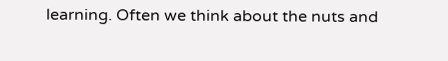learning. Often we think about the nuts and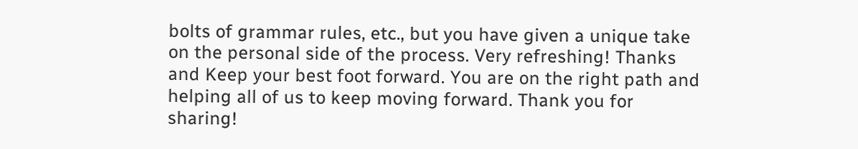bolts of grammar rules, etc., but you have given a unique take on the personal side of the process. Very refreshing! Thanks and Keep your best foot forward. You are on the right path and helping all of us to keep moving forward. Thank you for sharing!